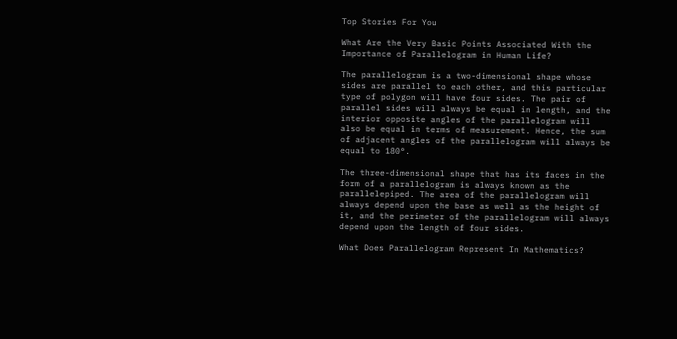Top Stories For You

What Are the Very Basic Points Associated With the Importance of Parallelogram in Human Life?

The parallelogram is a two-dimensional shape whose sides are parallel to each other, and this particular type of polygon will have four sides. The pair of parallel sides will always be equal in length, and the interior opposite angles of the parallelogram will also be equal in terms of measurement. Hence, the sum of adjacent angles of the parallelogram will always be equal to 180°.

The three-dimensional shape that has its faces in the form of a parallelogram is always known as the parallelepiped. The area of the parallelogram will always depend upon the base as well as the height of it, and the perimeter of the parallelogram will always depend upon the length of four sides.

What Does Parallelogram Represent In Mathematics?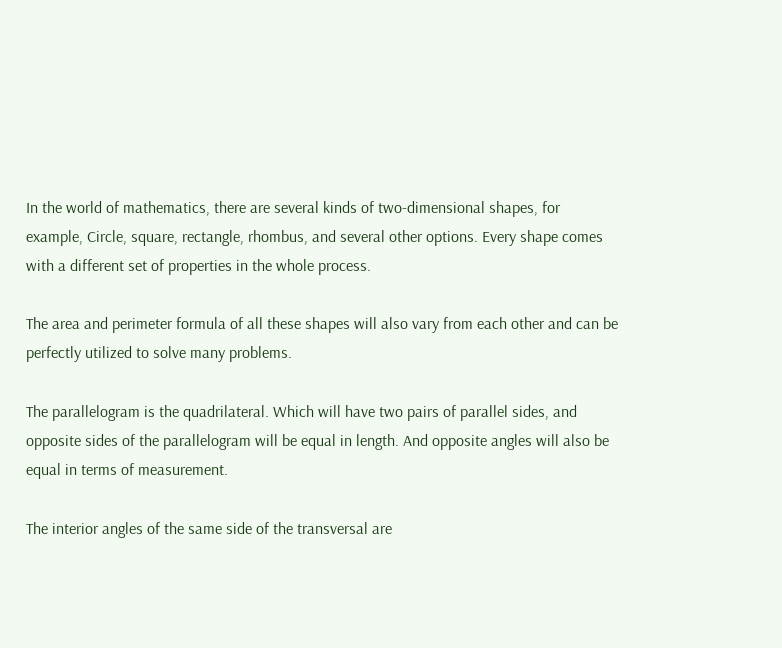In the world of mathematics, there are several kinds of two-dimensional shapes, for example, Circle, square, rectangle, rhombus, and several other options. Every shape comes with a different set of properties in the whole process.

The area and perimeter formula of all these shapes will also vary from each other and can be perfectly utilized to solve many problems.

The parallelogram is the quadrilateral. Which will have two pairs of parallel sides, and opposite sides of the parallelogram will be equal in length. And opposite angles will also be equal in terms of measurement.

The interior angles of the same side of the transversal are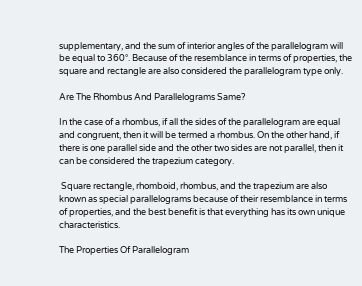supplementary, and the sum of interior angles of the parallelogram will be equal to 360°. Because of the resemblance in terms of properties, the square and rectangle are also considered the parallelogram type only.

Are The Rhombus And Parallelograms Same?

In the case of a rhombus, if all the sides of the parallelogram are equal and congruent, then it will be termed a rhombus. On the other hand, if there is one parallel side and the other two sides are not parallel, then it can be considered the trapezium category.

 Square rectangle, rhomboid, rhombus, and the trapezium are also known as special parallelograms because of their resemblance in terms of properties, and the best benefit is that everything has its own unique characteristics.

The Properties Of Parallelogram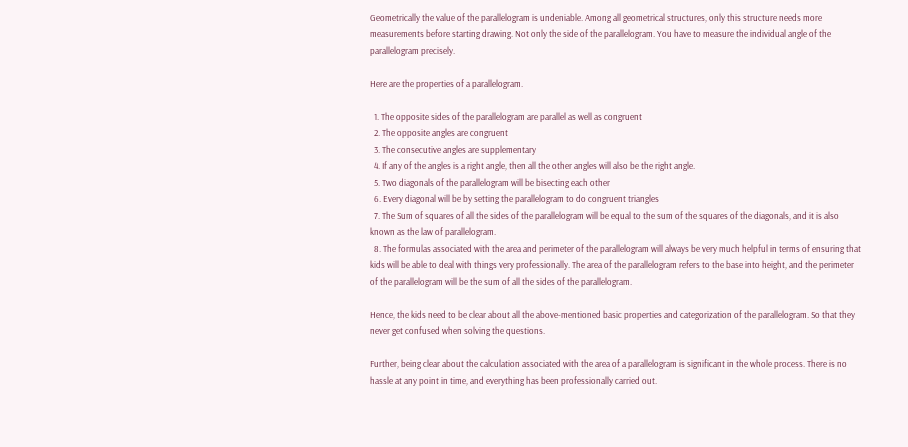Geometrically the value of the parallelogram is undeniable. Among all geometrical structures, only this structure needs more measurements before starting drawing. Not only the side of the parallelogram. You have to measure the individual angle of the parallelogram precisely.

Here are the properties of a parallelogram.

  1. The opposite sides of the parallelogram are parallel as well as congruent
  2. The opposite angles are congruent
  3. The consecutive angles are supplementary
  4. If any of the angles is a right angle, then all the other angles will also be the right angle.
  5. Two diagonals of the parallelogram will be bisecting each other
  6. Every diagonal will be by setting the parallelogram to do congruent triangles
  7. The Sum of squares of all the sides of the parallelogram will be equal to the sum of the squares of the diagonals, and it is also known as the law of parallelogram.
  8. The formulas associated with the area and perimeter of the parallelogram will always be very much helpful in terms of ensuring that kids will be able to deal with things very professionally. The area of the parallelogram refers to the base into height, and the perimeter of the parallelogram will be the sum of all the sides of the parallelogram.

Hence, the kids need to be clear about all the above-mentioned basic properties and categorization of the parallelogram. So that they never get confused when solving the questions.

Further, being clear about the calculation associated with the area of a parallelogram is significant in the whole process. There is no hassle at any point in time, and everything has been professionally carried out.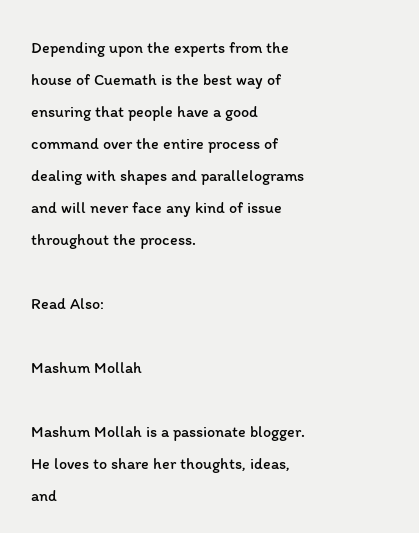Depending upon the experts from the house of Cuemath is the best way of ensuring that people have a good command over the entire process of dealing with shapes and parallelograms and will never face any kind of issue throughout the process.

Read Also:

Mashum Mollah

Mashum Mollah is a passionate blogger. He loves to share her thoughts, ideas, and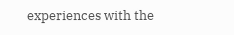experiences with the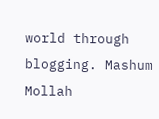world through blogging. Mashum Mollah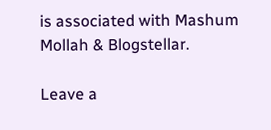is associated with Mashum Mollah & Blogstellar.

Leave a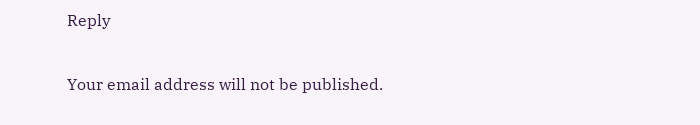Reply

Your email address will not be published.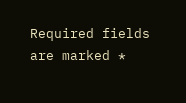Required fields are marked *